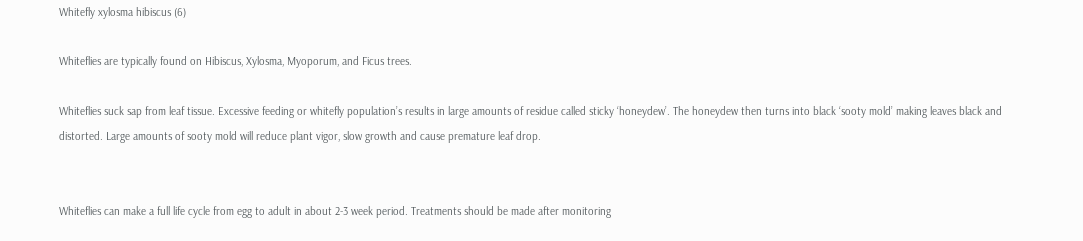Whitefly xylosma hibiscus (6)

Whiteflies are typically found on Hibiscus, Xylosma, Myoporum, and Ficus trees.

Whiteflies suck sap from leaf tissue. Excessive feeding or whitefly population’s results in large amounts of residue called sticky ‘honeydew’. The honeydew then turns into black ‘sooty mold’ making leaves black and distorted. Large amounts of sooty mold will reduce plant vigor, slow growth and cause premature leaf drop.


Whiteflies can make a full life cycle from egg to adult in about 2-3 week period. Treatments should be made after monitoring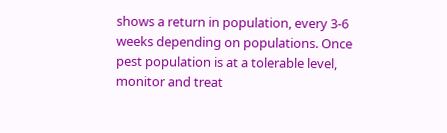shows a return in population, every 3-6 weeks depending on populations. Once pest population is at a tolerable level, monitor and treat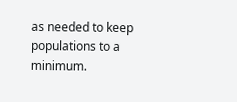as needed to keep populations to a minimum.